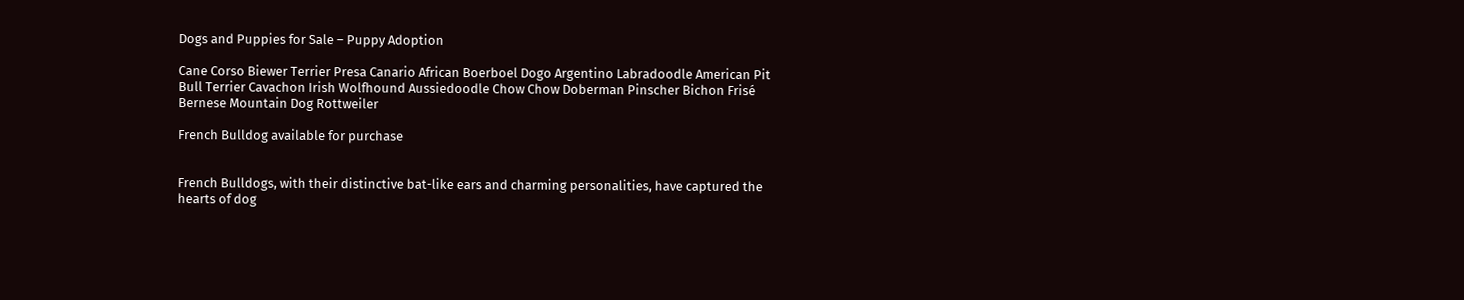Dogs and Puppies for Sale – Puppy Adoption

Cane Corso Biewer Terrier Presa Canario African Boerboel Dogo Argentino Labradoodle American Pit Bull Terrier Cavachon Irish Wolfhound Aussiedoodle Chow Chow Doberman Pinscher Bichon Frisé Bernese Mountain Dog Rottweiler

French Bulldog available for purchase


French Bulldogs, with their distinctive bat-like ears and charming personalities, have captured the hearts of dog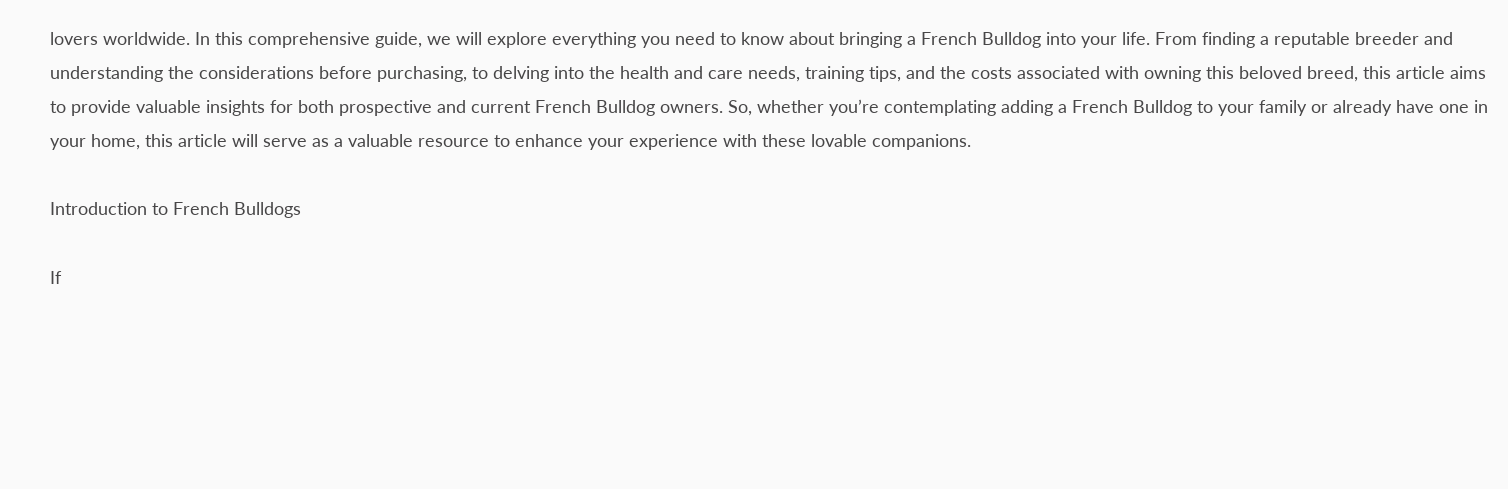lovers worldwide. In this comprehensive guide, we will explore everything you need to know about bringing a French Bulldog into your life. From finding a reputable breeder and understanding the considerations before purchasing, to delving into the health and care needs, training tips, and the costs associated with owning this beloved breed, this article aims to provide valuable insights for both prospective and current French Bulldog owners. So, whether you’re contemplating adding a French Bulldog to your family or already have one in your home, this article will serve as a valuable resource to enhance your experience with these lovable companions.

Introduction to French Bulldogs

If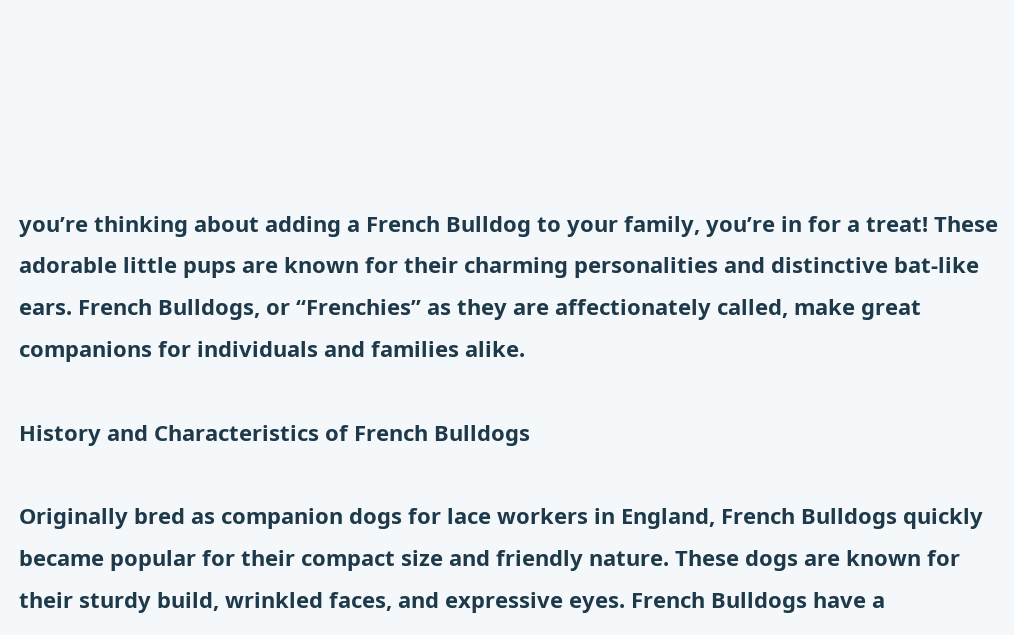you’re thinking about adding a French Bulldog to your family, you’re in for a treat! These adorable little pups are known for their charming personalities and distinctive bat-like ears. French Bulldogs, or “Frenchies” as they are affectionately called, make great companions for individuals and families alike.

History and Characteristics of French Bulldogs

Originally bred as companion dogs for lace workers in England, French Bulldogs quickly became popular for their compact size and friendly nature. These dogs are known for their sturdy build, wrinkled faces, and expressive eyes. French Bulldogs have a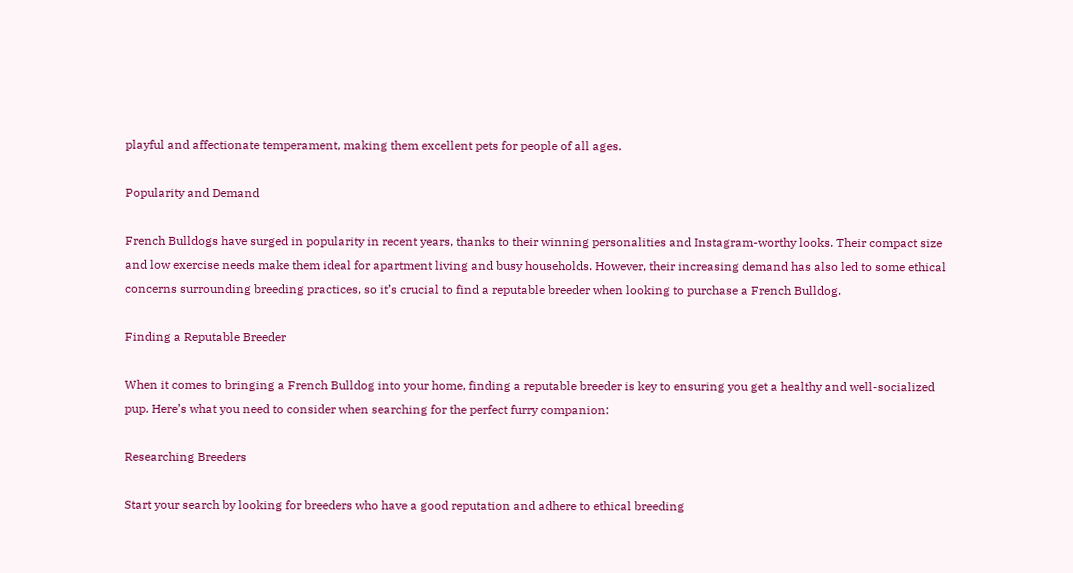playful and affectionate temperament, making them excellent pets for people of all ages.

Popularity and Demand

French Bulldogs have surged in popularity in recent years, thanks to their winning personalities and Instagram-worthy looks. Their compact size and low exercise needs make them ideal for apartment living and busy households. However, their increasing demand has also led to some ethical concerns surrounding breeding practices, so it’s crucial to find a reputable breeder when looking to purchase a French Bulldog.

Finding a Reputable Breeder

When it comes to bringing a French Bulldog into your home, finding a reputable breeder is key to ensuring you get a healthy and well-socialized pup. Here’s what you need to consider when searching for the perfect furry companion:

Researching Breeders

Start your search by looking for breeders who have a good reputation and adhere to ethical breeding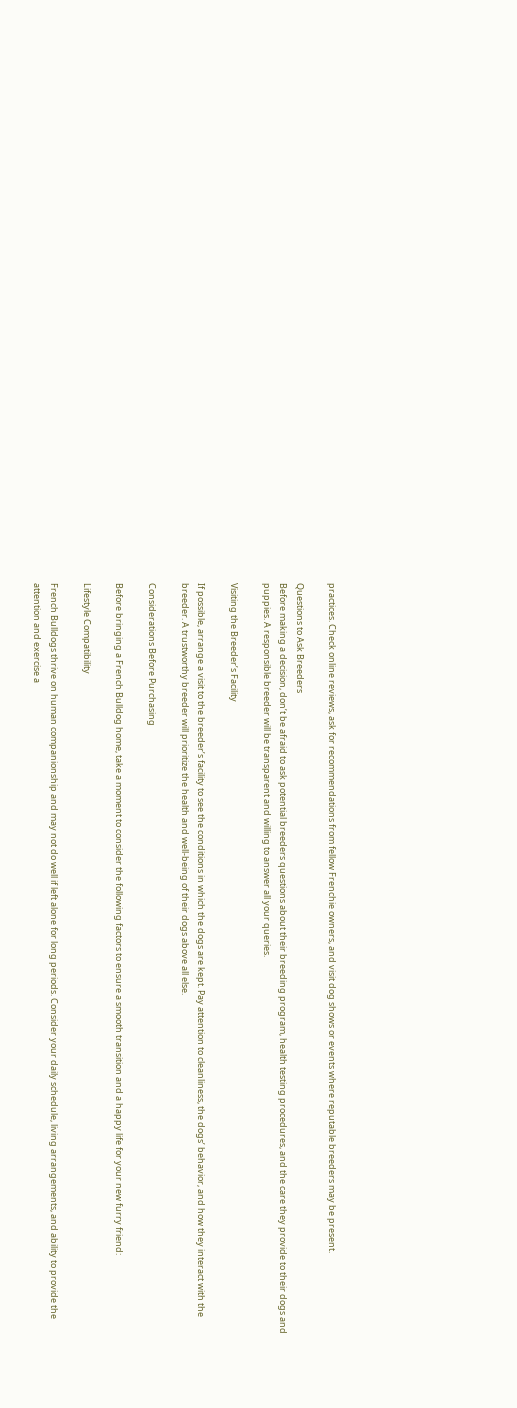practices. Check online reviews, ask for recommendations from fellow Frenchie owners, and visit dog shows or events where reputable breeders may be present.

Questions to Ask Breeders
Before making a decision, don’t be afraid to ask potential breeders questions about their breeding program, health testing procedures, and the care they provide to their dogs and puppies. A responsible breeder will be transparent and willing to answer all your queries.

Visiting the Breeder’s Facility

If possible, arrange a visit to the breeder’s facility to see the conditions in which the dogs are kept. Pay attention to cleanliness, the dogs’ behavior, and how they interact with the breeder. A trustworthy breeder will prioritize the health and well-being of their dogs above all else.

Considerations Before Purchasing

Before bringing a French Bulldog home, take a moment to consider the following factors to ensure a smooth transition and a happy life for your new furry friend:

Lifestyle Compatibility

French Bulldogs thrive on human companionship and may not do well if left alone for long periods. Consider your daily schedule, living arrangements, and ability to provide the attention and exercise a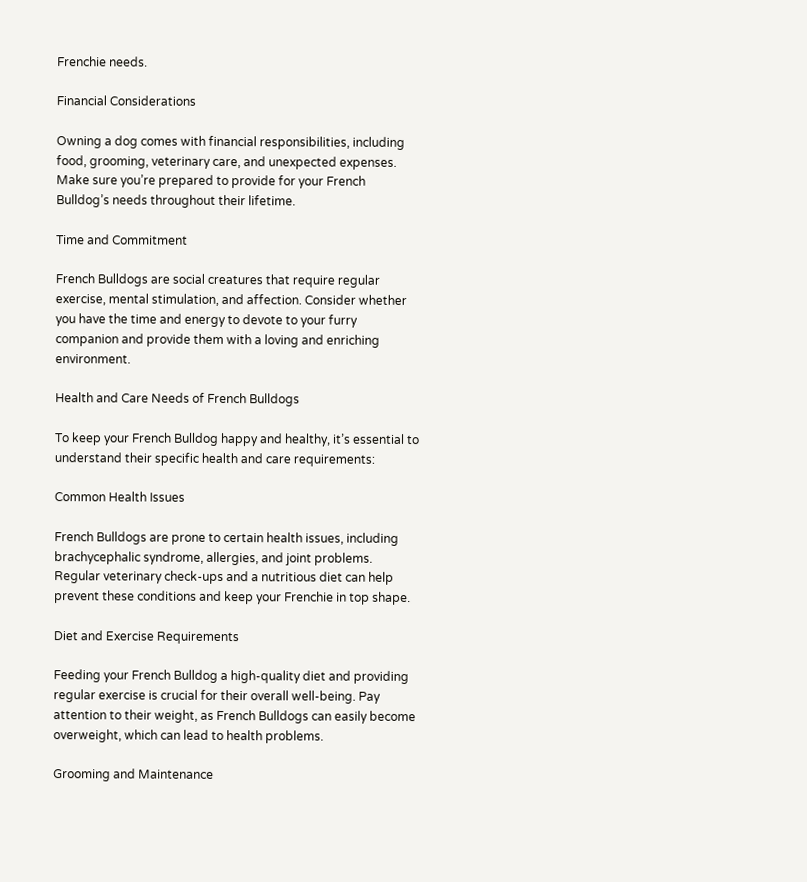Frenchie needs.

Financial Considerations

Owning a dog comes with financial responsibilities, including food, grooming, veterinary care, and unexpected expenses. Make sure you’re prepared to provide for your French Bulldog’s needs throughout their lifetime.

Time and Commitment

French Bulldogs are social creatures that require regular exercise, mental stimulation, and affection. Consider whether you have the time and energy to devote to your furry companion and provide them with a loving and enriching environment.

Health and Care Needs of French Bulldogs

To keep your French Bulldog happy and healthy, it’s essential to understand their specific health and care requirements:

Common Health Issues

French Bulldogs are prone to certain health issues, including brachycephalic syndrome, allergies, and joint problems. Regular veterinary check-ups and a nutritious diet can help prevent these conditions and keep your Frenchie in top shape.

Diet and Exercise Requirements

Feeding your French Bulldog a high-quality diet and providing regular exercise is crucial for their overall well-being. Pay attention to their weight, as French Bulldogs can easily become overweight, which can lead to health problems.

Grooming and Maintenance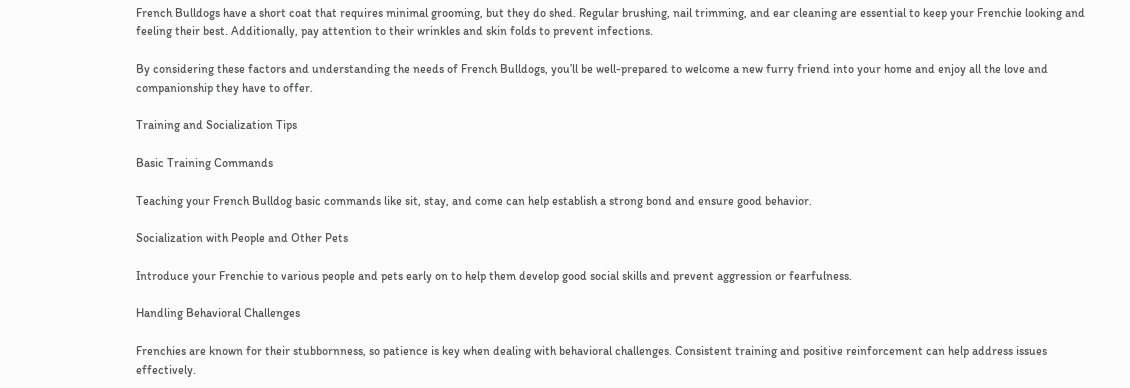French Bulldogs have a short coat that requires minimal grooming, but they do shed. Regular brushing, nail trimming, and ear cleaning are essential to keep your Frenchie looking and feeling their best. Additionally, pay attention to their wrinkles and skin folds to prevent infections.

By considering these factors and understanding the needs of French Bulldogs, you’ll be well-prepared to welcome a new furry friend into your home and enjoy all the love and companionship they have to offer.

Training and Socialization Tips

Basic Training Commands

Teaching your French Bulldog basic commands like sit, stay, and come can help establish a strong bond and ensure good behavior.

Socialization with People and Other Pets

Introduce your Frenchie to various people and pets early on to help them develop good social skills and prevent aggression or fearfulness.

Handling Behavioral Challenges

Frenchies are known for their stubbornness, so patience is key when dealing with behavioral challenges. Consistent training and positive reinforcement can help address issues effectively.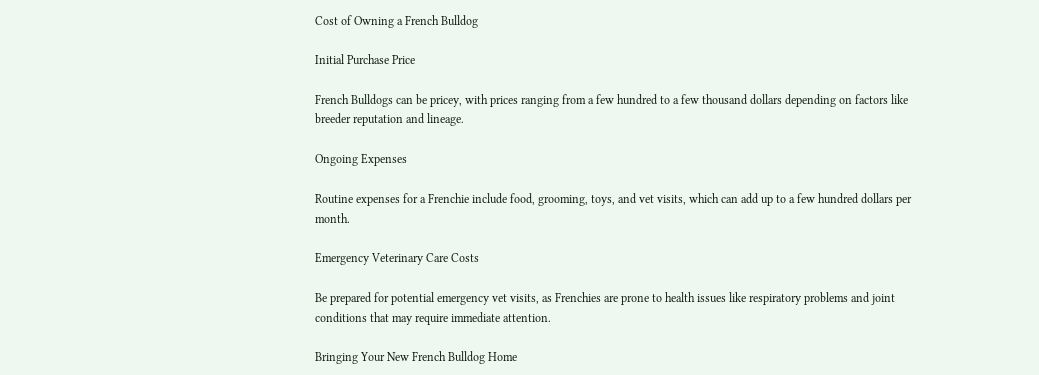Cost of Owning a French Bulldog

Initial Purchase Price

French Bulldogs can be pricey, with prices ranging from a few hundred to a few thousand dollars depending on factors like breeder reputation and lineage.

Ongoing Expenses

Routine expenses for a Frenchie include food, grooming, toys, and vet visits, which can add up to a few hundred dollars per month.

Emergency Veterinary Care Costs

Be prepared for potential emergency vet visits, as Frenchies are prone to health issues like respiratory problems and joint conditions that may require immediate attention.

Bringing Your New French Bulldog Home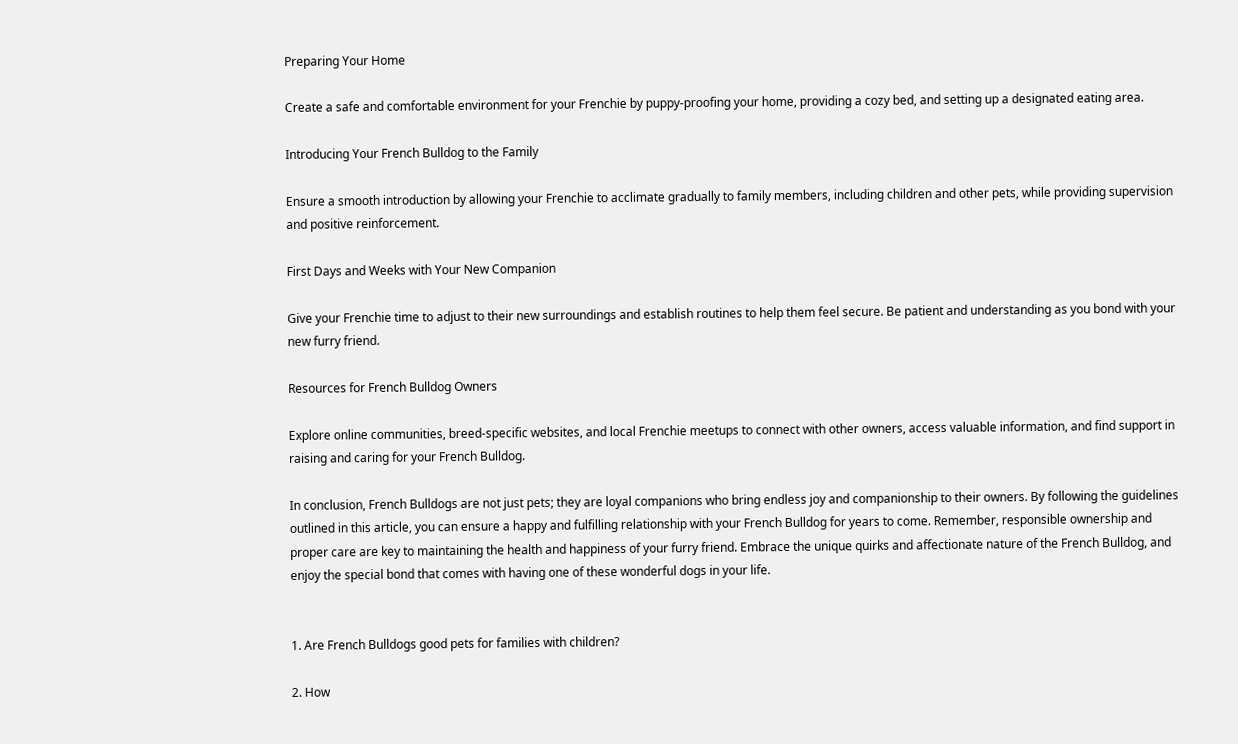Preparing Your Home

Create a safe and comfortable environment for your Frenchie by puppy-proofing your home, providing a cozy bed, and setting up a designated eating area.

Introducing Your French Bulldog to the Family

Ensure a smooth introduction by allowing your Frenchie to acclimate gradually to family members, including children and other pets, while providing supervision and positive reinforcement.

First Days and Weeks with Your New Companion

Give your Frenchie time to adjust to their new surroundings and establish routines to help them feel secure. Be patient and understanding as you bond with your new furry friend.

Resources for French Bulldog Owners

Explore online communities, breed-specific websites, and local Frenchie meetups to connect with other owners, access valuable information, and find support in raising and caring for your French Bulldog.

In conclusion, French Bulldogs are not just pets; they are loyal companions who bring endless joy and companionship to their owners. By following the guidelines outlined in this article, you can ensure a happy and fulfilling relationship with your French Bulldog for years to come. Remember, responsible ownership and proper care are key to maintaining the health and happiness of your furry friend. Embrace the unique quirks and affectionate nature of the French Bulldog, and enjoy the special bond that comes with having one of these wonderful dogs in your life.


1. Are French Bulldogs good pets for families with children?

2. How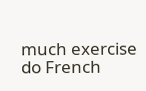much exercise do French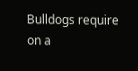Bulldogs require on a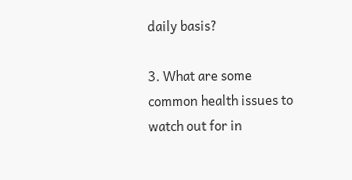daily basis?

3. What are some common health issues to watch out for in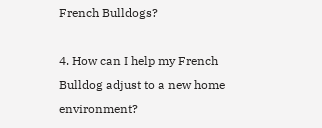French Bulldogs?

4. How can I help my French Bulldog adjust to a new home environment?